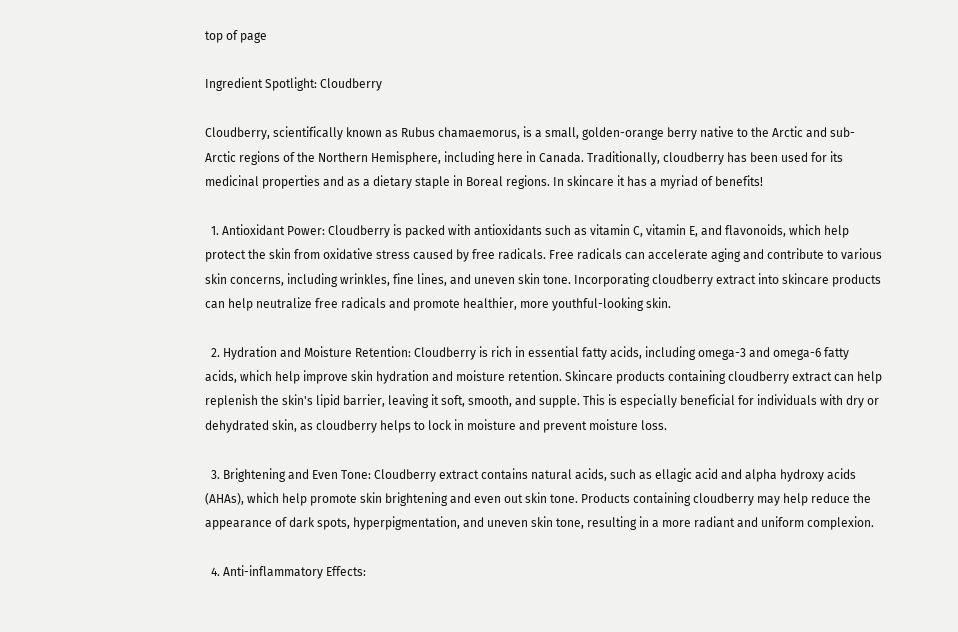top of page

Ingredient Spotlight: Cloudberry

Cloudberry, scientifically known as Rubus chamaemorus, is a small, golden-orange berry native to the Arctic and sub-Arctic regions of the Northern Hemisphere, including here in Canada. Traditionally, cloudberry has been used for its medicinal properties and as a dietary staple in Boreal regions. In skincare it has a myriad of benefits!

  1. Antioxidant Power: Cloudberry is packed with antioxidants such as vitamin C, vitamin E, and flavonoids, which help protect the skin from oxidative stress caused by free radicals. Free radicals can accelerate aging and contribute to various skin concerns, including wrinkles, fine lines, and uneven skin tone. Incorporating cloudberry extract into skincare products can help neutralize free radicals and promote healthier, more youthful-looking skin.

  2. Hydration and Moisture Retention: Cloudberry is rich in essential fatty acids, including omega-3 and omega-6 fatty acids, which help improve skin hydration and moisture retention. Skincare products containing cloudberry extract can help replenish the skin's lipid barrier, leaving it soft, smooth, and supple. This is especially beneficial for individuals with dry or dehydrated skin, as cloudberry helps to lock in moisture and prevent moisture loss.

  3. Brightening and Even Tone: Cloudberry extract contains natural acids, such as ellagic acid and alpha hydroxy acids (AHAs), which help promote skin brightening and even out skin tone. Products containing cloudberry may help reduce the appearance of dark spots, hyperpigmentation, and uneven skin tone, resulting in a more radiant and uniform complexion.

  4. Anti-inflammatory Effects: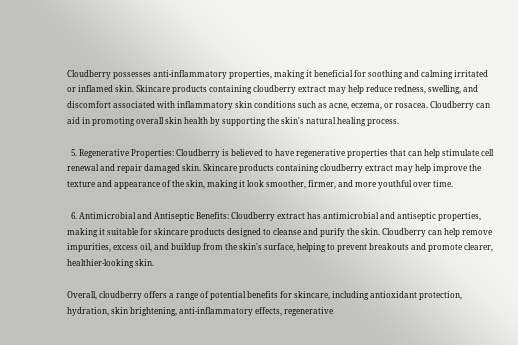Cloudberry possesses anti-inflammatory properties, making it beneficial for soothing and calming irritated or inflamed skin. Skincare products containing cloudberry extract may help reduce redness, swelling, and discomfort associated with inflammatory skin conditions such as acne, eczema, or rosacea. Cloudberry can aid in promoting overall skin health by supporting the skin's natural healing process.

  5. Regenerative Properties: Cloudberry is believed to have regenerative properties that can help stimulate cell renewal and repair damaged skin. Skincare products containing cloudberry extract may help improve the texture and appearance of the skin, making it look smoother, firmer, and more youthful over time.

  6. Antimicrobial and Antiseptic Benefits: Cloudberry extract has antimicrobial and antiseptic properties, making it suitable for skincare products designed to cleanse and purify the skin. Cloudberry can help remove impurities, excess oil, and buildup from the skin's surface, helping to prevent breakouts and promote clearer, healthier-looking skin.

Overall, cloudberry offers a range of potential benefits for skincare, including antioxidant protection, hydration, skin brightening, anti-inflammatory effects, regenerative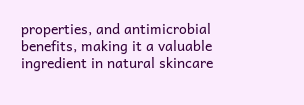properties, and antimicrobial benefits, making it a valuable ingredient in natural skincare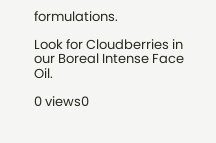formulations.

Look for Cloudberries in our Boreal Intense Face Oil.

0 views0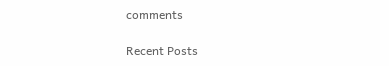comments

Recent Posts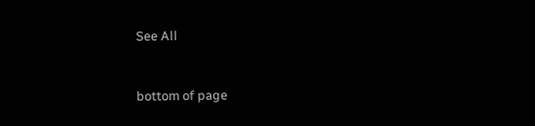See All


bottom of page